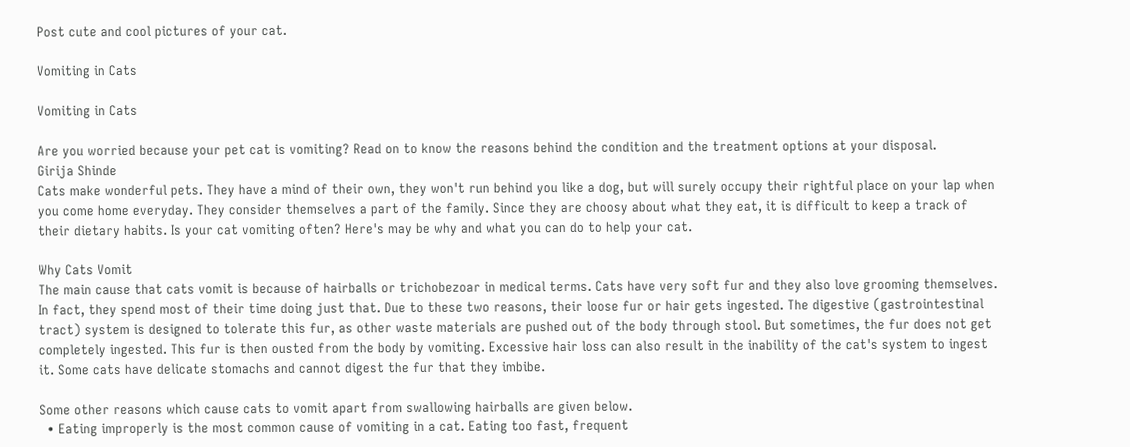Post cute and cool pictures of your cat.

Vomiting in Cats

Vomiting in Cats

Are you worried because your pet cat is vomiting? Read on to know the reasons behind the condition and the treatment options at your disposal.
Girija Shinde
Cats make wonderful pets. They have a mind of their own, they won't run behind you like a dog, but will surely occupy their rightful place on your lap when you come home everyday. They consider themselves a part of the family. Since they are choosy about what they eat, it is difficult to keep a track of their dietary habits. Is your cat vomiting often? Here's may be why and what you can do to help your cat.

Why Cats Vomit
The main cause that cats vomit is because of hairballs or trichobezoar in medical terms. Cats have very soft fur and they also love grooming themselves. In fact, they spend most of their time doing just that. Due to these two reasons, their loose fur or hair gets ingested. The digestive (gastrointestinal tract) system is designed to tolerate this fur, as other waste materials are pushed out of the body through stool. But sometimes, the fur does not get completely ingested. This fur is then ousted from the body by vomiting. Excessive hair loss can also result in the inability of the cat's system to ingest it. Some cats have delicate stomachs and cannot digest the fur that they imbibe.

Some other reasons which cause cats to vomit apart from swallowing hairballs are given below.
  • Eating improperly is the most common cause of vomiting in a cat. Eating too fast, frequent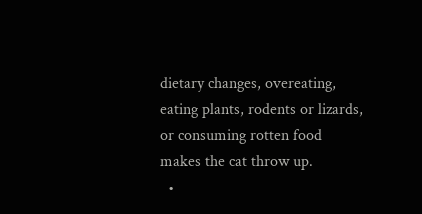dietary changes, overeating, eating plants, rodents or lizards, or consuming rotten food makes the cat throw up.
  •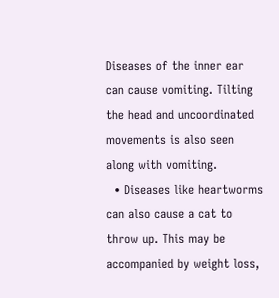Diseases of the inner ear can cause vomiting. Tilting the head and uncoordinated movements is also seen along with vomiting.
  • Diseases like heartworms can also cause a cat to throw up. This may be accompanied by weight loss,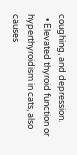coughing, and depression.
  • Elevated thyroid function or hyperthyroidism in cats, also causes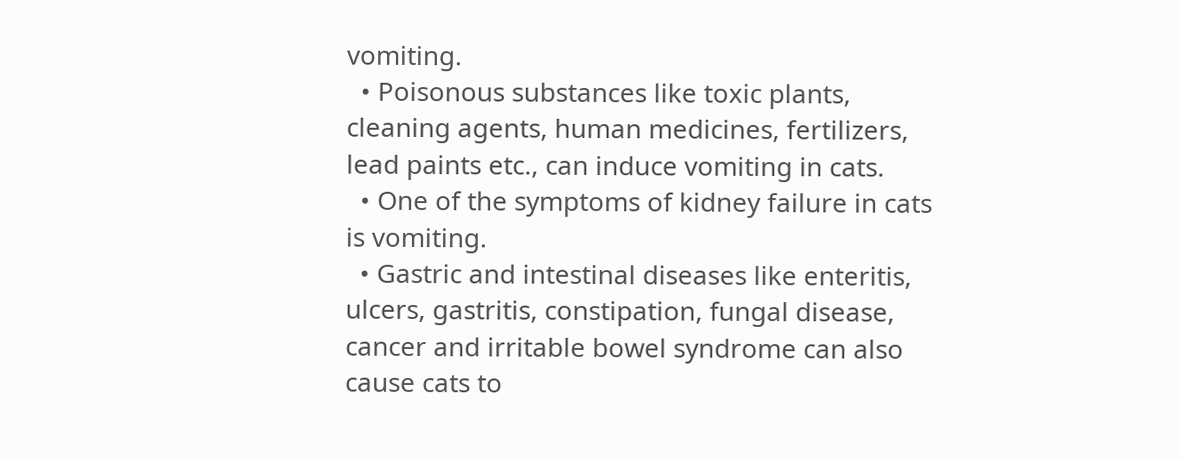vomiting.
  • Poisonous substances like toxic plants, cleaning agents, human medicines, fertilizers, lead paints etc., can induce vomiting in cats.
  • One of the symptoms of kidney failure in cats is vomiting.
  • Gastric and intestinal diseases like enteritis, ulcers, gastritis, constipation, fungal disease, cancer and irritable bowel syndrome can also cause cats to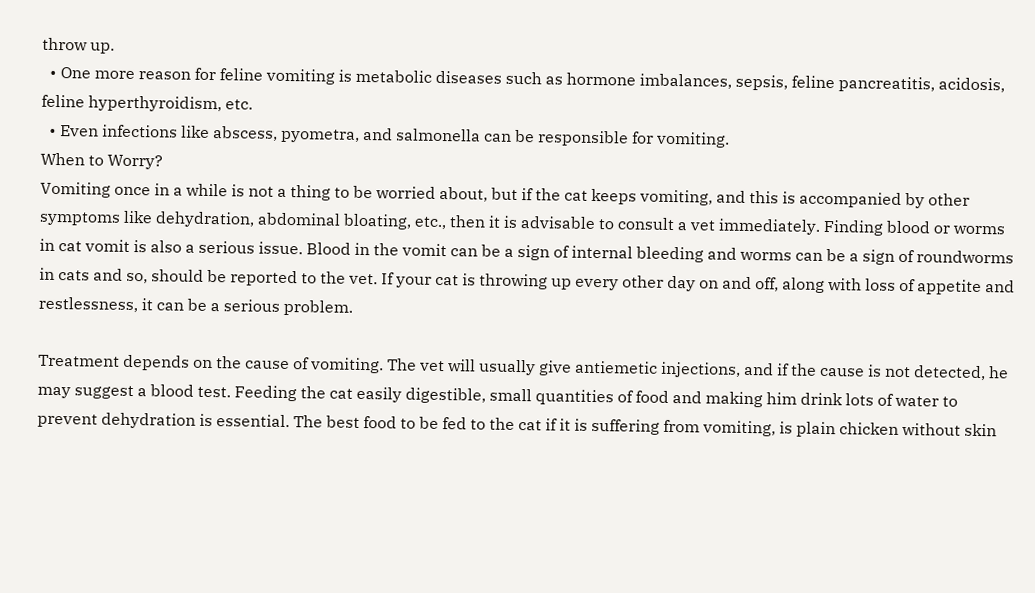throw up.
  • One more reason for feline vomiting is metabolic diseases such as hormone imbalances, sepsis, feline pancreatitis, acidosis, feline hyperthyroidism, etc.
  • Even infections like abscess, pyometra, and salmonella can be responsible for vomiting.
When to Worry?
Vomiting once in a while is not a thing to be worried about, but if the cat keeps vomiting, and this is accompanied by other symptoms like dehydration, abdominal bloating, etc., then it is advisable to consult a vet immediately. Finding blood or worms in cat vomit is also a serious issue. Blood in the vomit can be a sign of internal bleeding and worms can be a sign of roundworms in cats and so, should be reported to the vet. If your cat is throwing up every other day on and off, along with loss of appetite and restlessness, it can be a serious problem.

Treatment depends on the cause of vomiting. The vet will usually give antiemetic injections, and if the cause is not detected, he may suggest a blood test. Feeding the cat easily digestible, small quantities of food and making him drink lots of water to prevent dehydration is essential. The best food to be fed to the cat if it is suffering from vomiting, is plain chicken without skin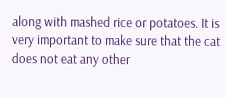along with mashed rice or potatoes. It is very important to make sure that the cat does not eat any other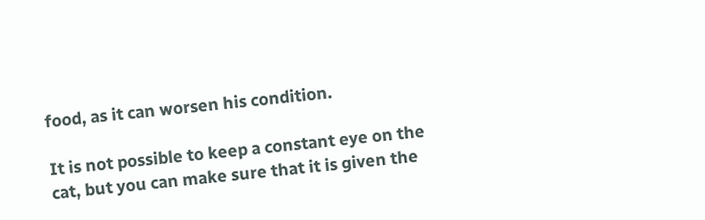food, as it can worsen his condition.

It is not possible to keep a constant eye on the cat, but you can make sure that it is given the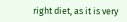right diet, as it is very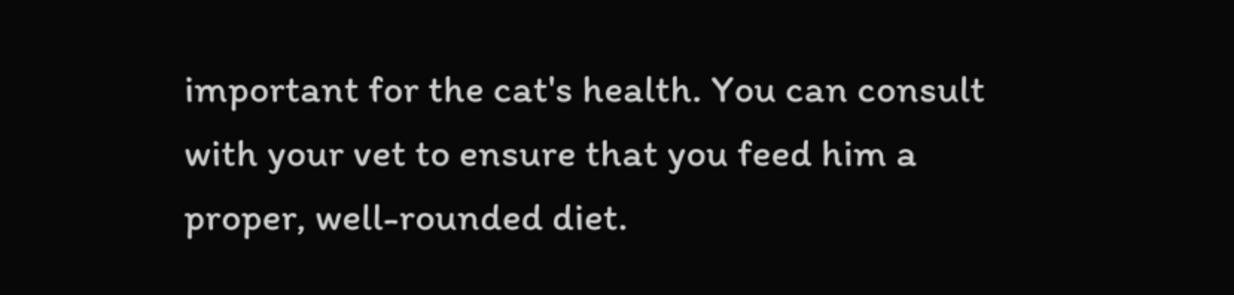important for the cat's health. You can consult with your vet to ensure that you feed him a proper, well-rounded diet.